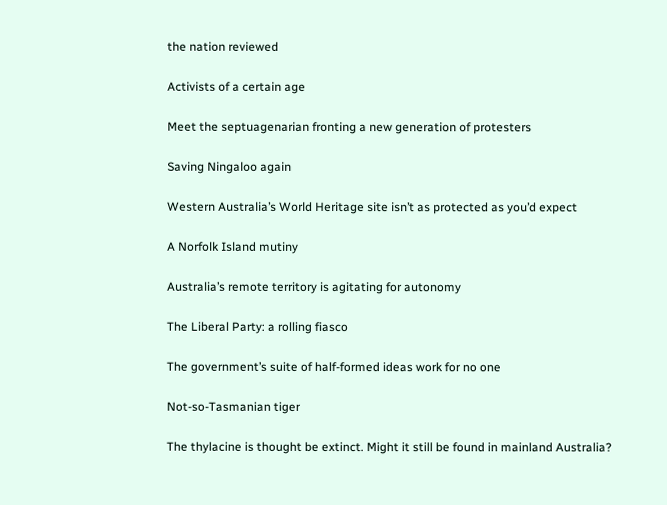the nation reviewed

Activists of a certain age

Meet the septuagenarian fronting a new generation of protesters

Saving Ningaloo again

Western Australia’s World Heritage site isn’t as protected as you’d expect

A Norfolk Island mutiny

Australia’s remote territory is agitating for autonomy

The Liberal Party: a rolling fiasco

The government’s suite of half-formed ideas work for no one

Not-so-Tasmanian tiger

The thylacine is thought be extinct. Might it still be found in mainland Australia?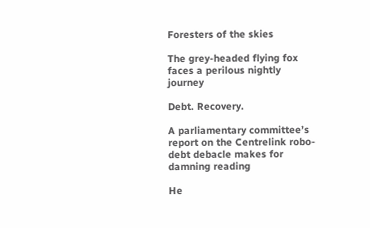Foresters of the skies

The grey-headed flying fox faces a perilous nightly journey

Debt. Recovery.

A parliamentary committee’s report on the Centrelink robo-debt debacle makes for damning reading

He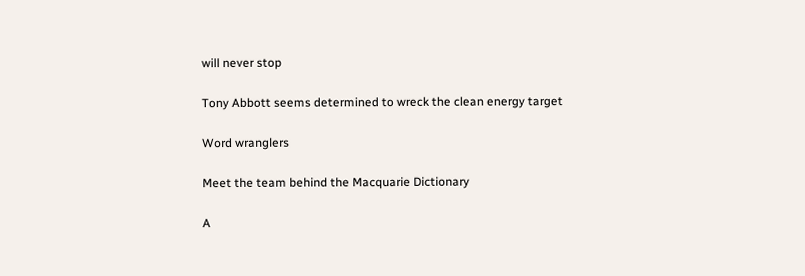will never stop

Tony Abbott seems determined to wreck the clean energy target

Word wranglers

Meet the team behind the Macquarie Dictionary

A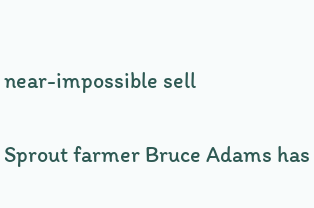near-impossible sell

Sprout farmer Bruce Adams has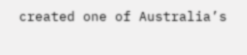created one of Australia’s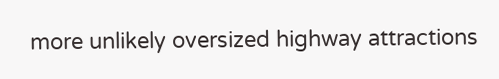more unlikely oversized highway attractions